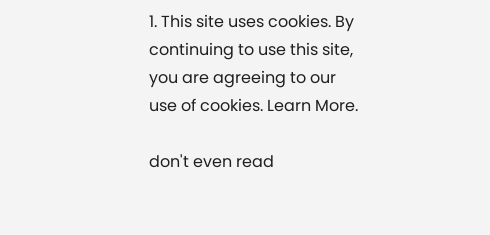1. This site uses cookies. By continuing to use this site, you are agreeing to our use of cookies. Learn More.

don't even read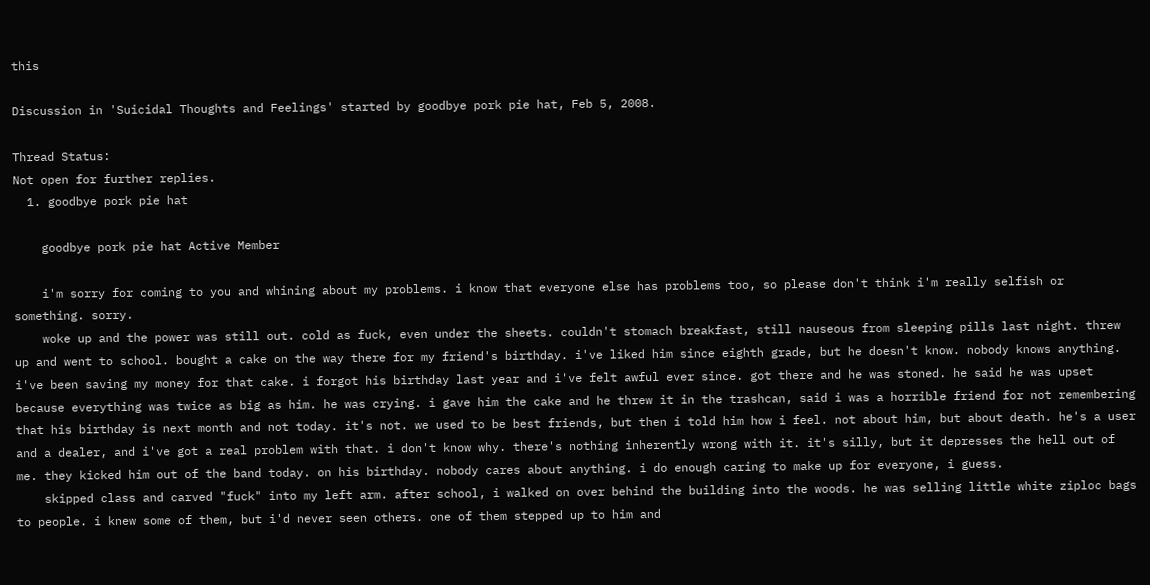this

Discussion in 'Suicidal Thoughts and Feelings' started by goodbye pork pie hat, Feb 5, 2008.

Thread Status:
Not open for further replies.
  1. goodbye pork pie hat

    goodbye pork pie hat Active Member

    i'm sorry for coming to you and whining about my problems. i know that everyone else has problems too, so please don't think i'm really selfish or something. sorry.
    woke up and the power was still out. cold as fuck, even under the sheets. couldn't stomach breakfast, still nauseous from sleeping pills last night. threw up and went to school. bought a cake on the way there for my friend's birthday. i've liked him since eighth grade, but he doesn't know. nobody knows anything. i've been saving my money for that cake. i forgot his birthday last year and i've felt awful ever since. got there and he was stoned. he said he was upset because everything was twice as big as him. he was crying. i gave him the cake and he threw it in the trashcan, said i was a horrible friend for not remembering that his birthday is next month and not today. it's not. we used to be best friends, but then i told him how i feel. not about him, but about death. he's a user and a dealer, and i've got a real problem with that. i don't know why. there's nothing inherently wrong with it. it's silly, but it depresses the hell out of me. they kicked him out of the band today. on his birthday. nobody cares about anything. i do enough caring to make up for everyone, i guess.
    skipped class and carved "fuck" into my left arm. after school, i walked on over behind the building into the woods. he was selling little white ziploc bags to people. i knew some of them, but i'd never seen others. one of them stepped up to him and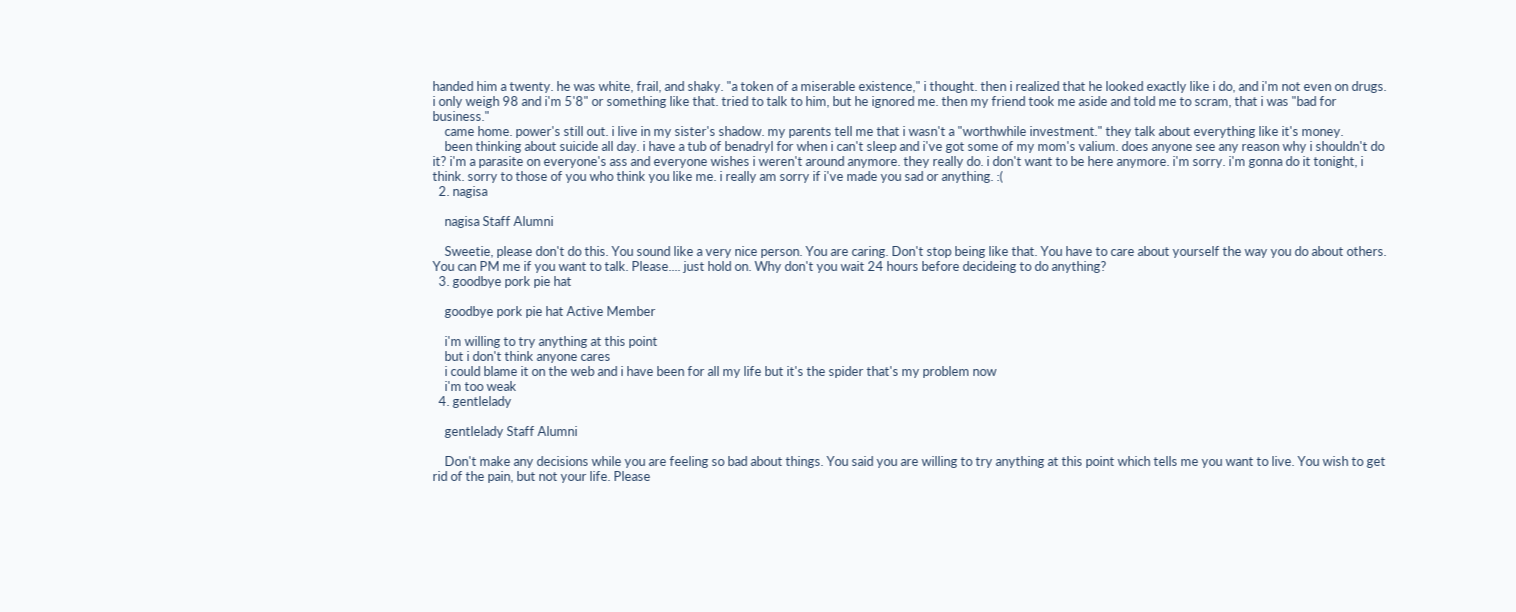handed him a twenty. he was white, frail, and shaky. "a token of a miserable existence," i thought. then i realized that he looked exactly like i do, and i'm not even on drugs. i only weigh 98 and i'm 5'8" or something like that. tried to talk to him, but he ignored me. then my friend took me aside and told me to scram, that i was "bad for business."
    came home. power's still out. i live in my sister's shadow. my parents tell me that i wasn't a "worthwhile investment." they talk about everything like it's money.
    been thinking about suicide all day. i have a tub of benadryl for when i can't sleep and i've got some of my mom's valium. does anyone see any reason why i shouldn't do it? i'm a parasite on everyone's ass and everyone wishes i weren't around anymore. they really do. i don't want to be here anymore. i'm sorry. i'm gonna do it tonight, i think. sorry to those of you who think you like me. i really am sorry if i've made you sad or anything. :(
  2. nagisa

    nagisa Staff Alumni

    Sweetie, please don't do this. You sound like a very nice person. You are caring. Don't stop being like that. You have to care about yourself the way you do about others. You can PM me if you want to talk. Please.... just hold on. Why don't you wait 24 hours before decideing to do anything?
  3. goodbye pork pie hat

    goodbye pork pie hat Active Member

    i'm willing to try anything at this point
    but i don't think anyone cares
    i could blame it on the web and i have been for all my life but it's the spider that's my problem now
    i'm too weak
  4. gentlelady

    gentlelady Staff Alumni

    Don't make any decisions while you are feeling so bad about things. You said you are willing to try anything at this point which tells me you want to live. You wish to get rid of the pain, but not your life. Please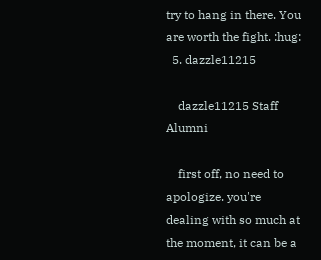try to hang in there. You are worth the fight. :hug:
  5. dazzle11215

    dazzle11215 Staff Alumni

    first off, no need to apologize. you're dealing with so much at the moment, it can be a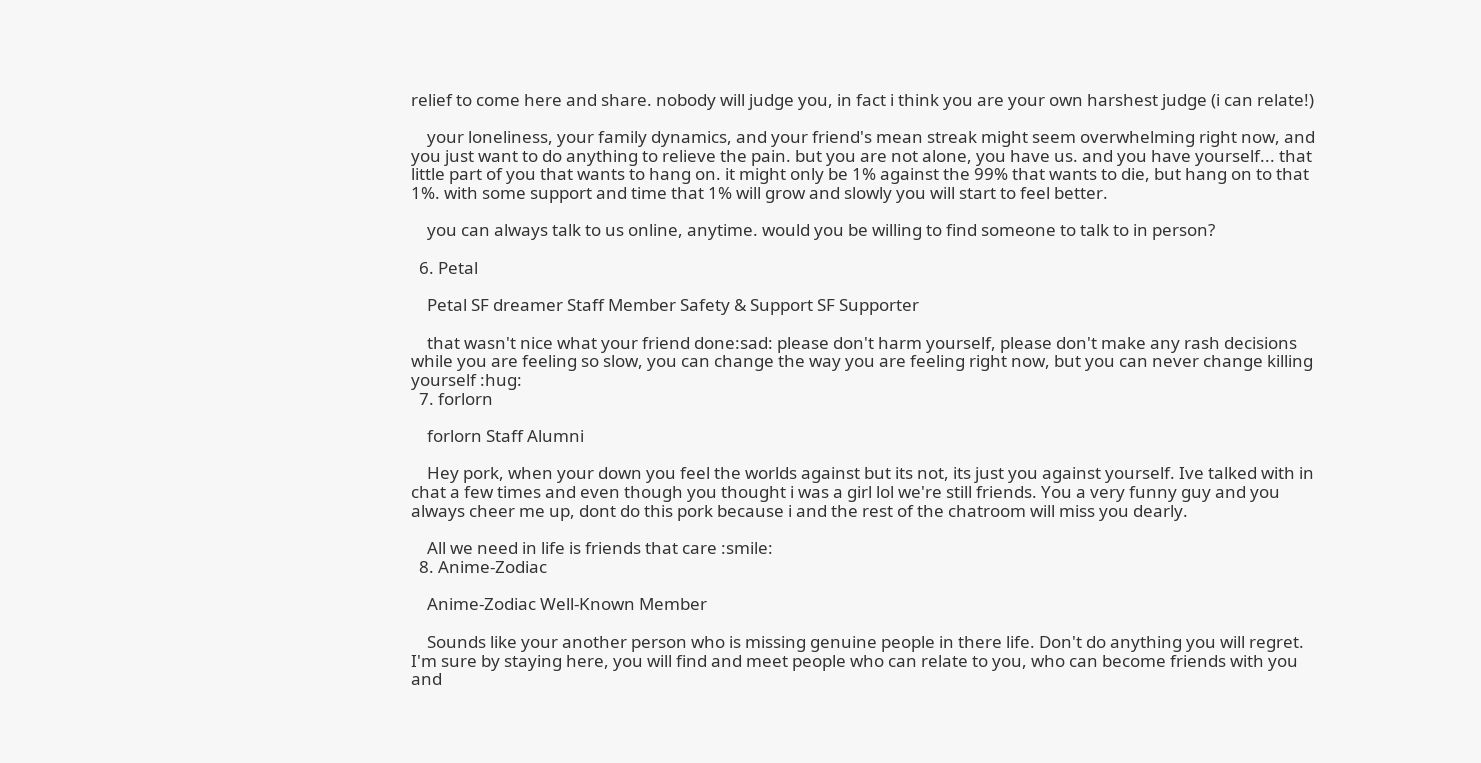relief to come here and share. nobody will judge you, in fact i think you are your own harshest judge (i can relate!)

    your loneliness, your family dynamics, and your friend's mean streak might seem overwhelming right now, and you just want to do anything to relieve the pain. but you are not alone, you have us. and you have yourself... that little part of you that wants to hang on. it might only be 1% against the 99% that wants to die, but hang on to that 1%. with some support and time that 1% will grow and slowly you will start to feel better.

    you can always talk to us online, anytime. would you be willing to find someone to talk to in person?

  6. Petal

    Petal SF dreamer Staff Member Safety & Support SF Supporter

    that wasn't nice what your friend done:sad: please don't harm yourself, please don't make any rash decisions while you are feeling so slow, you can change the way you are feeling right now, but you can never change killing yourself :hug:
  7. forlorn

    forlorn Staff Alumni

    Hey pork, when your down you feel the worlds against but its not, its just you against yourself. Ive talked with in chat a few times and even though you thought i was a girl lol we're still friends. You a very funny guy and you always cheer me up, dont do this pork because i and the rest of the chatroom will miss you dearly.

    All we need in life is friends that care :smile:
  8. Anime-Zodiac

    Anime-Zodiac Well-Known Member

    Sounds like your another person who is missing genuine people in there life. Don't do anything you will regret. I'm sure by staying here, you will find and meet people who can relate to you, who can become friends with you and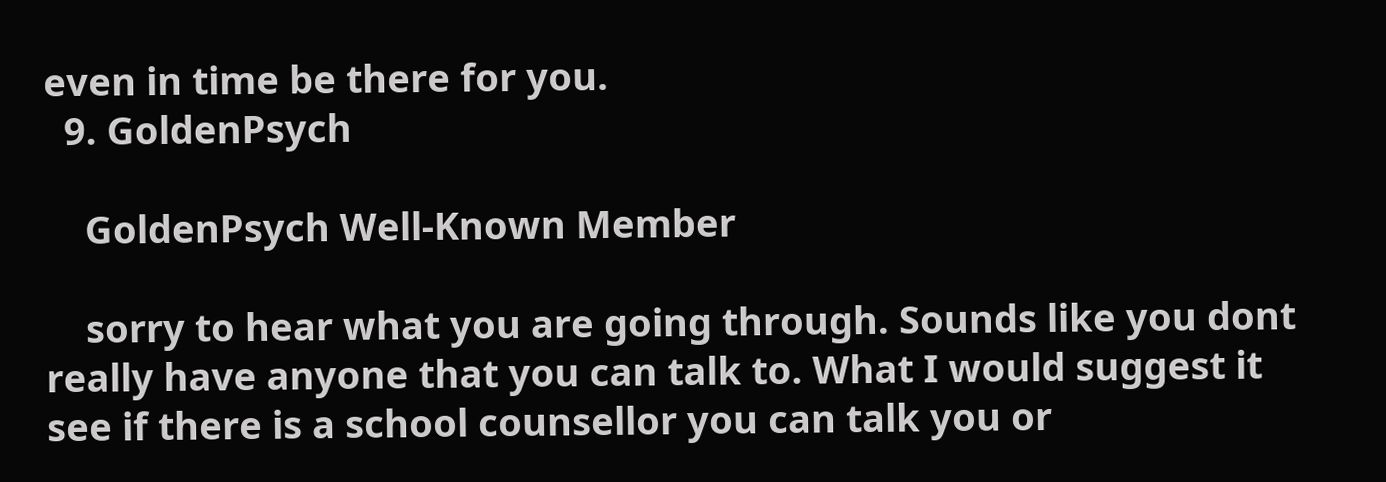even in time be there for you.
  9. GoldenPsych

    GoldenPsych Well-Known Member

    sorry to hear what you are going through. Sounds like you dont really have anyone that you can talk to. What I would suggest it see if there is a school counsellor you can talk you or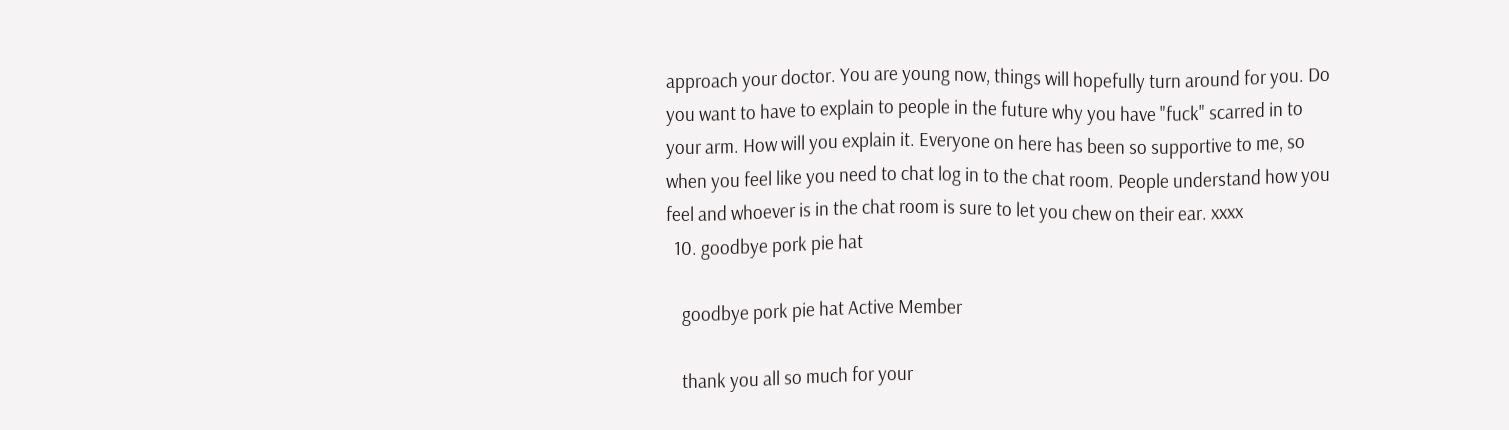approach your doctor. You are young now, things will hopefully turn around for you. Do you want to have to explain to people in the future why you have "fuck" scarred in to your arm. How will you explain it. Everyone on here has been so supportive to me, so when you feel like you need to chat log in to the chat room. People understand how you feel and whoever is in the chat room is sure to let you chew on their ear. xxxx
  10. goodbye pork pie hat

    goodbye pork pie hat Active Member

    thank you all so much for your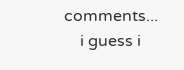comments...
    i guess i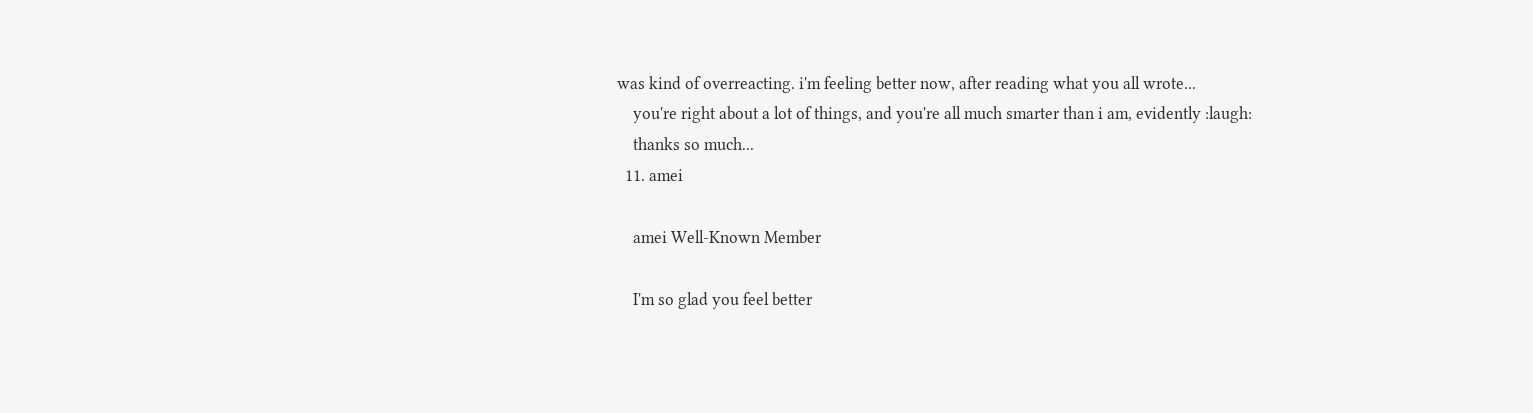was kind of overreacting. i'm feeling better now, after reading what you all wrote...
    you're right about a lot of things, and you're all much smarter than i am, evidently :laugh:
    thanks so much...
  11. amei

    amei Well-Known Member

    I'm so glad you feel better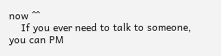now ^^
    If you ever need to talk to someone, you can PM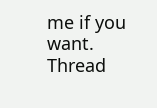me if you want.
Thread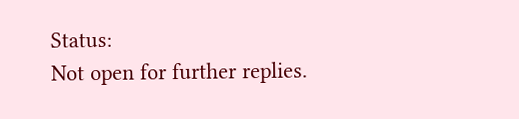Status:
Not open for further replies.